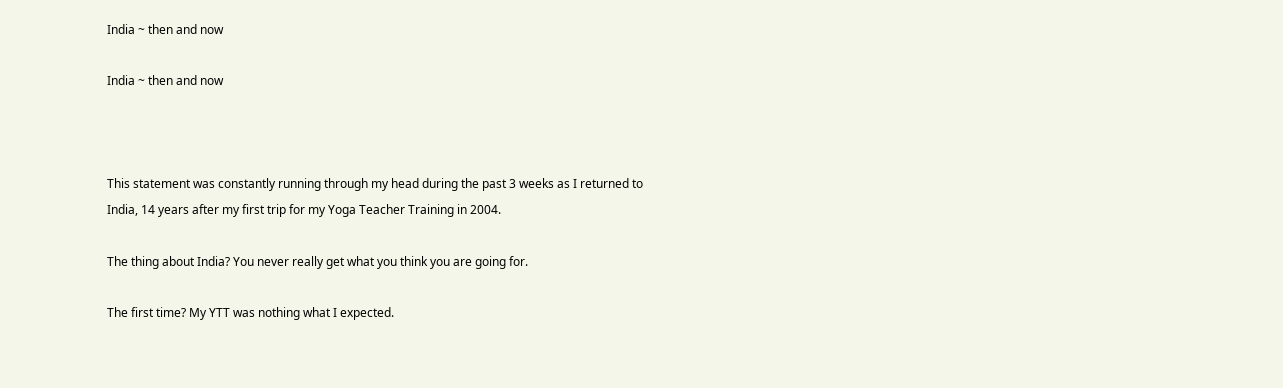India ~ then and now

India ~ then and now



This statement was constantly running through my head during the past 3 weeks as I returned to India, 14 years after my first trip for my Yoga Teacher Training in 2004.

The thing about India? You never really get what you think you are going for.

The first time? My YTT was nothing what I expected.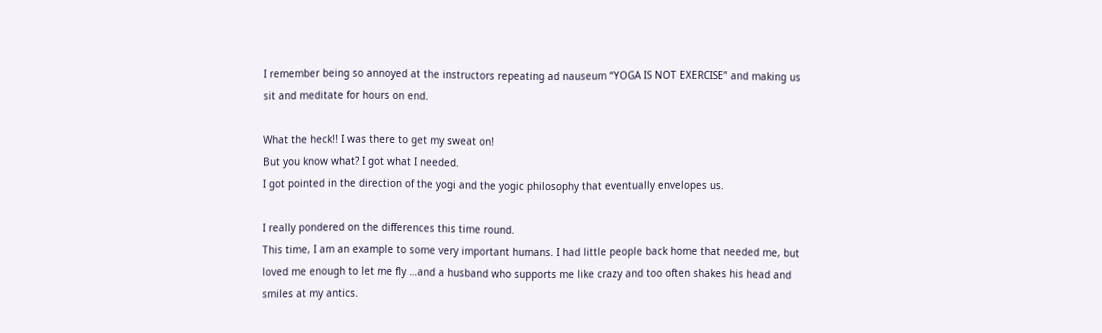I remember being so annoyed at the instructors repeating ad nauseum “YOGA IS NOT EXERCISE” and making us sit and meditate for hours on end.

What the heck!! I was there to get my sweat on!
But you know what? I got what I needed.
I got pointed in the direction of the yogi and the yogic philosophy that eventually envelopes us.

I really pondered on the differences this time round.
This time, I am an example to some very important humans. I had little people back home that needed me, but loved me enough to let me fly …and a husband who supports me like crazy and too often shakes his head and smiles at my antics.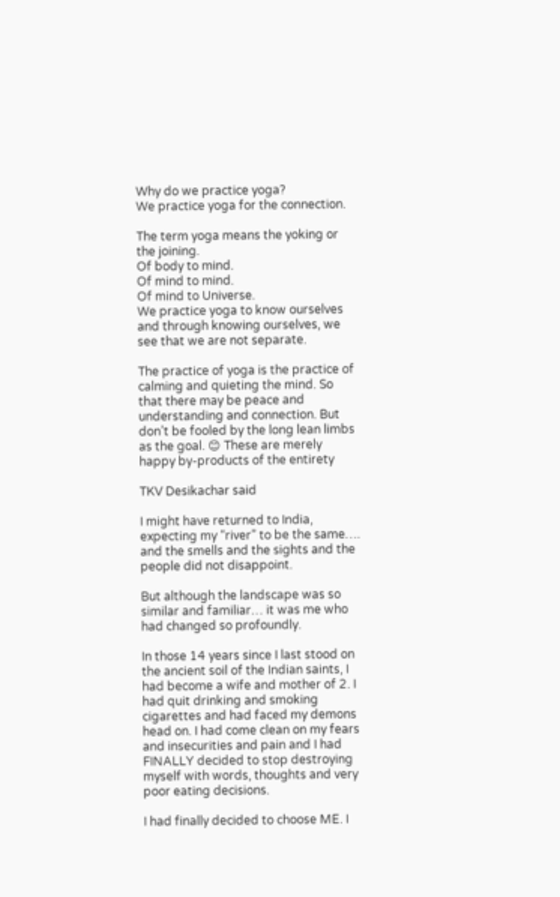Why do we practice yoga?
We practice yoga for the connection.

The term yoga means the yoking or the joining.
Of body to mind.
Of mind to mind.
Of mind to Universe.
We practice yoga to know ourselves and through knowing ourselves, we see that we are not separate.

The practice of yoga is the practice of calming and quieting the mind. So that there may be peace and understanding and connection. But don’t be fooled by the long lean limbs as the goal. 😊 These are merely happy by-products of the entirety

TKV Desikachar said

I might have returned to India, expecting my “river” to be the same…. and the smells and the sights and the people did not disappoint.

But although the landscape was so similar and familiar… it was me who had changed so profoundly.

In those 14 years since I last stood on the ancient soil of the Indian saints, I had become a wife and mother of 2. I had quit drinking and smoking cigarettes and had faced my demons head on. I had come clean on my fears and insecurities and pain and I had FINALLY decided to stop destroying myself with words, thoughts and very poor eating decisions.

I had finally decided to choose ME. I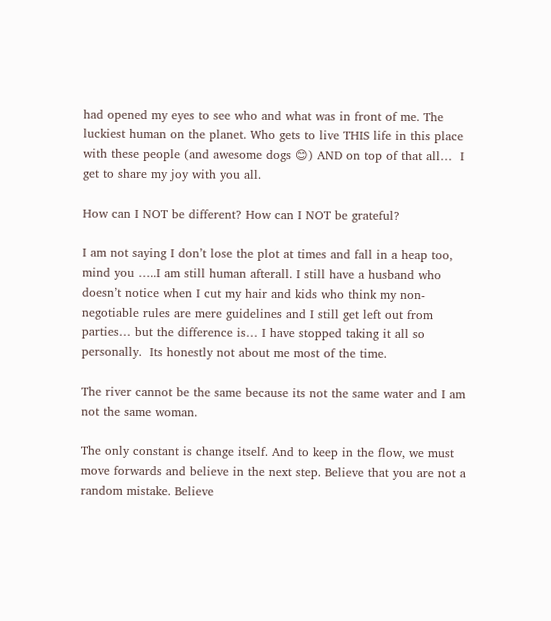had opened my eyes to see who and what was in front of me. The luckiest human on the planet. Who gets to live THIS life in this place with these people (and awesome dogs 😊) AND on top of that all…  I get to share my joy with you all.

How can I NOT be different? How can I NOT be grateful?

I am not saying I don’t lose the plot at times and fall in a heap too, mind you …..I am still human afterall. I still have a husband who doesn’t notice when I cut my hair and kids who think my non-negotiable rules are mere guidelines and I still get left out from parties… but the difference is… I have stopped taking it all so personally.  Its honestly not about me most of the time.

The river cannot be the same because its not the same water and I am not the same woman.

The only constant is change itself. And to keep in the flow, we must move forwards and believe in the next step. Believe that you are not a random mistake. Believe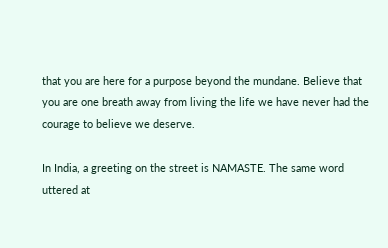that you are here for a purpose beyond the mundane. Believe that you are one breath away from living the life we have never had the courage to believe we deserve.

In India, a greeting on the street is NAMASTE. The same word uttered at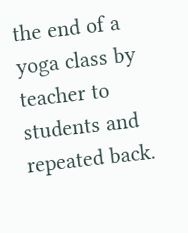the end of a yoga class by teacher to students and repeated back.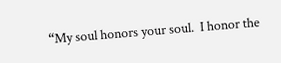“My soul honors your soul.  I honor the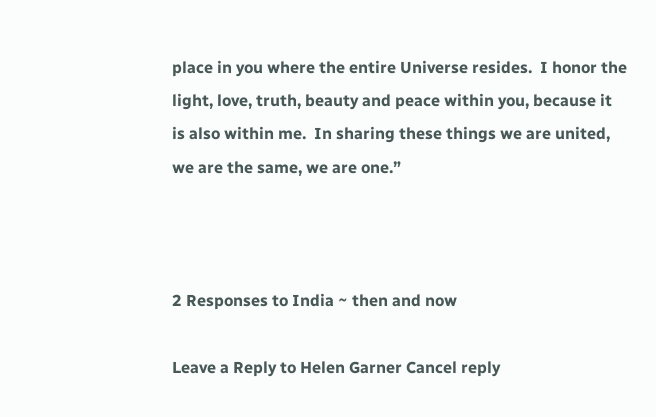place in you where the entire Universe resides.  I honor the light, love, truth, beauty and peace within you, because it is also within me.  In sharing these things we are united, we are the same, we are one.”



2 Responses to India ~ then and now

Leave a Reply to Helen Garner Cancel reply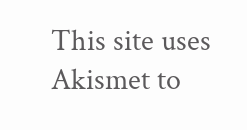This site uses Akismet to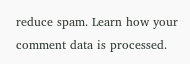reduce spam. Learn how your comment data is processed.